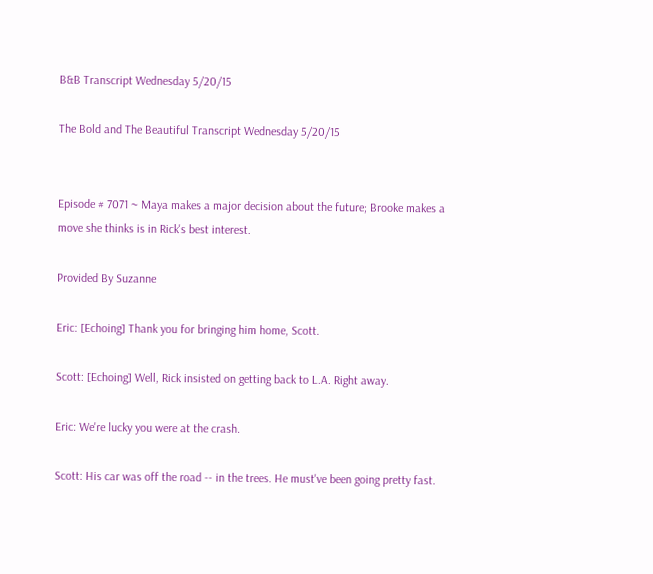B&B Transcript Wednesday 5/20/15

The Bold and The Beautiful Transcript Wednesday 5/20/15


Episode # 7071 ~ Maya makes a major decision about the future; Brooke makes a move she thinks is in Rick's best interest.

Provided By Suzanne

Eric: [Echoing] Thank you for bringing him home, Scott.

Scott: [Echoing] Well, Rick insisted on getting back to L.A. Right away.

Eric: We're lucky you were at the crash.

Scott: His car was off the road -- in the trees. He must've been going pretty fast.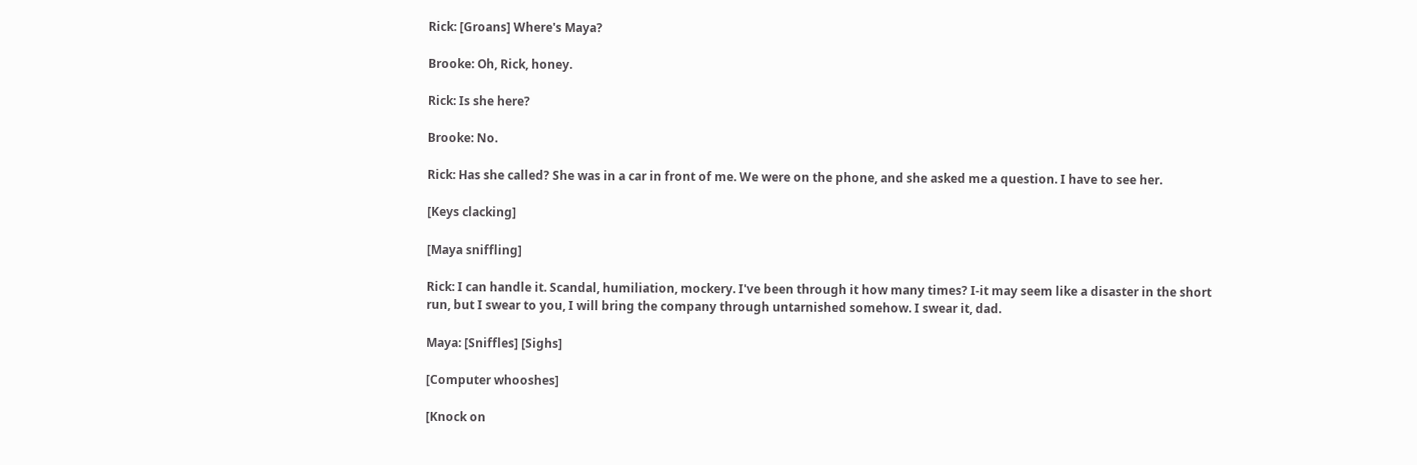Rick: [Groans] Where's Maya?

Brooke: Oh, Rick, honey.

Rick: Is she here?

Brooke: No.

Rick: Has she called? She was in a car in front of me. We were on the phone, and she asked me a question. I have to see her.

[Keys clacking]

[Maya sniffling]

Rick: I can handle it. Scandal, humiliation, mockery. I've been through it how many times? I-it may seem like a disaster in the short run, but I swear to you, I will bring the company through untarnished somehow. I swear it, dad.

Maya: [Sniffles] [Sighs]

[Computer whooshes]

[Knock on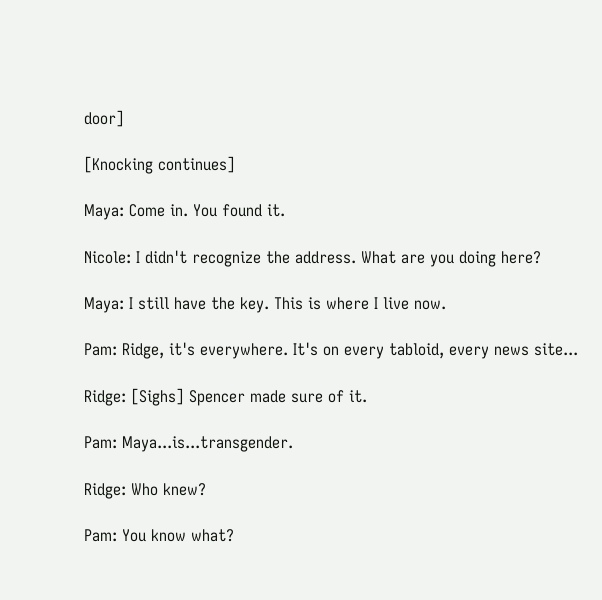door]

[Knocking continues]

Maya: Come in. You found it.

Nicole: I didn't recognize the address. What are you doing here?

Maya: I still have the key. This is where I live now.

Pam: Ridge, it's everywhere. It's on every tabloid, every news site...

Ridge: [Sighs] Spencer made sure of it.

Pam: Maya...is...transgender.

Ridge: Who knew?

Pam: You know what?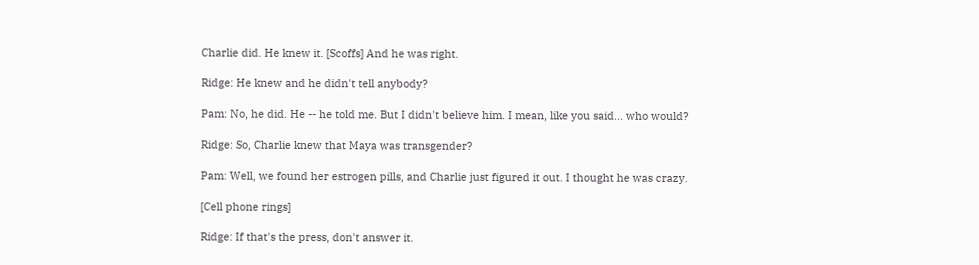Charlie did. He knew it. [Scoffs] And he was right.

Ridge: He knew and he didn't tell anybody?

Pam: No, he did. He -- he told me. But I didn't believe him. I mean, like you said... who would?

Ridge: So, Charlie knew that Maya was transgender?

Pam: Well, we found her estrogen pills, and Charlie just figured it out. I thought he was crazy.

[Cell phone rings]

Ridge: If that's the press, don't answer it.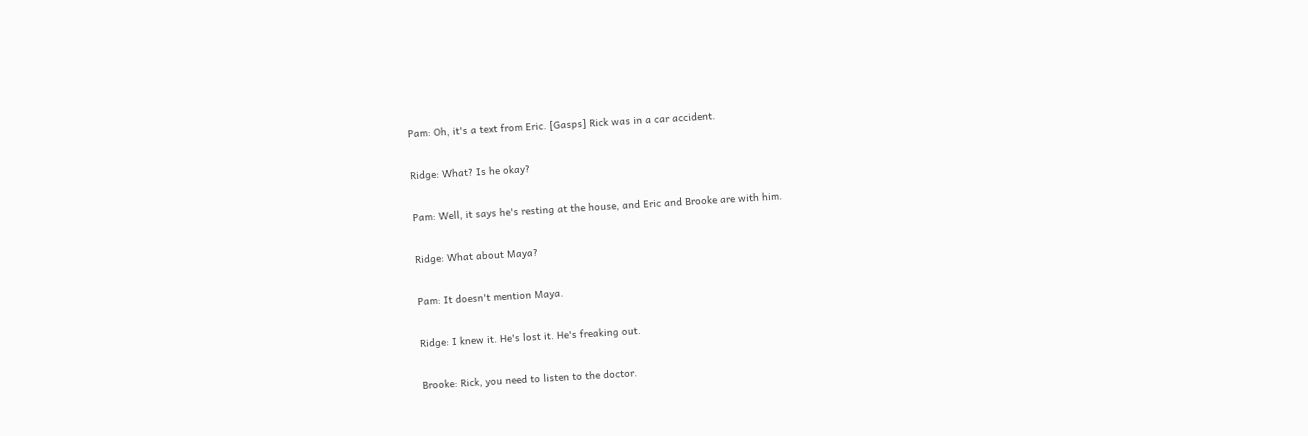Pam: Oh, it's a text from Eric. [Gasps] Rick was in a car accident.

Ridge: What? Is he okay?

Pam: Well, it says he's resting at the house, and Eric and Brooke are with him.

Ridge: What about Maya?

Pam: It doesn't mention Maya.

Ridge: I knew it. He's lost it. He's freaking out.

Brooke: Rick, you need to listen to the doctor.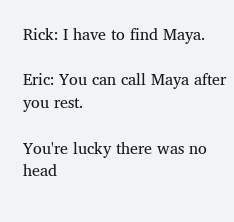Rick: I have to find Maya.

Eric: You can call Maya after you rest.

You're lucky there was no head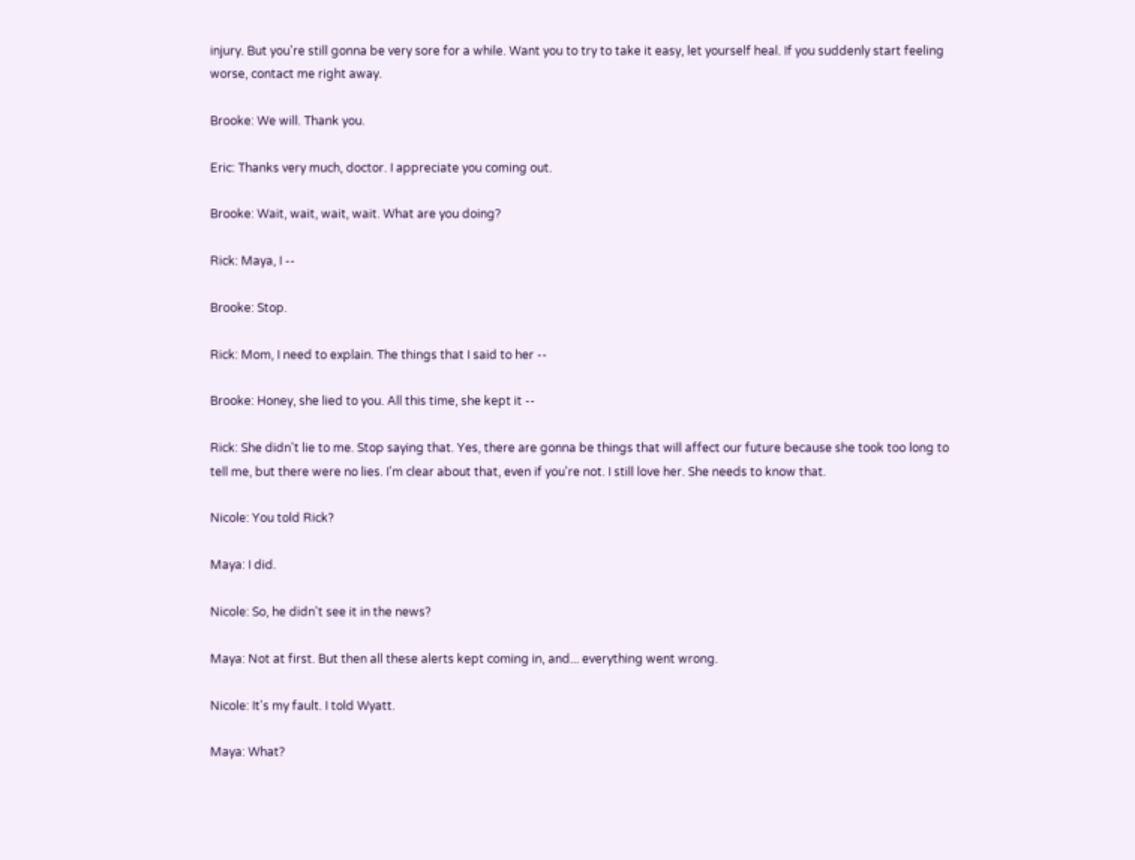injury. But you're still gonna be very sore for a while. Want you to try to take it easy, let yourself heal. If you suddenly start feeling worse, contact me right away.

Brooke: We will. Thank you.

Eric: Thanks very much, doctor. I appreciate you coming out.

Brooke: Wait, wait, wait, wait. What are you doing?

Rick: Maya, I --

Brooke: Stop.

Rick: Mom, I need to explain. The things that I said to her --

Brooke: Honey, she lied to you. All this time, she kept it --

Rick: She didn't lie to me. Stop saying that. Yes, there are gonna be things that will affect our future because she took too long to tell me, but there were no lies. I'm clear about that, even if you're not. I still love her. She needs to know that.

Nicole: You told Rick?

Maya: I did.

Nicole: So, he didn't see it in the news?

Maya: Not at first. But then all these alerts kept coming in, and... everything went wrong.

Nicole: It's my fault. I told Wyatt.

Maya: What?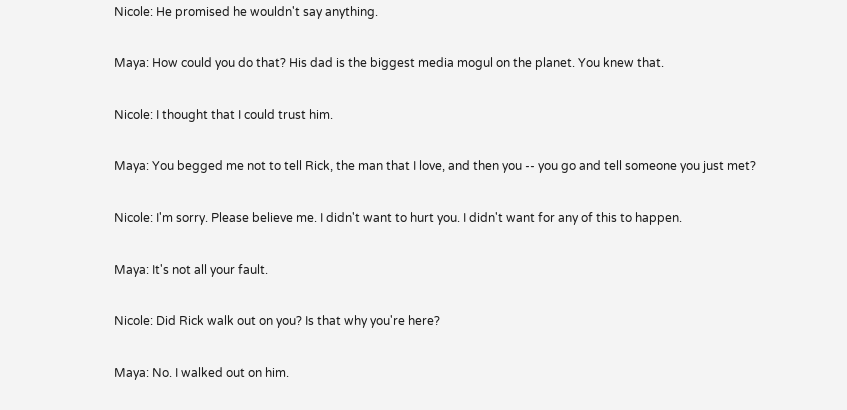Nicole: He promised he wouldn't say anything.

Maya: How could you do that? His dad is the biggest media mogul on the planet. You knew that.

Nicole: I thought that I could trust him.

Maya: You begged me not to tell Rick, the man that I love, and then you -- you go and tell someone you just met?

Nicole: I'm sorry. Please believe me. I didn't want to hurt you. I didn't want for any of this to happen.

Maya: It's not all your fault.

Nicole: Did Rick walk out on you? Is that why you're here?

Maya: No. I walked out on him.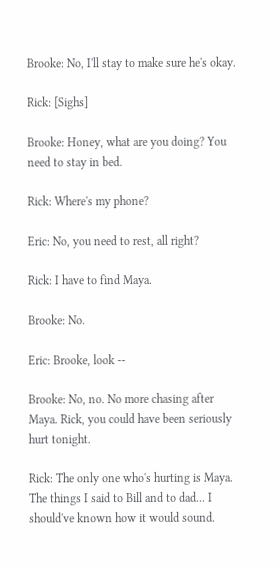Brooke: No, I'll stay to make sure he's okay.

Rick: [Sighs]

Brooke: Honey, what are you doing? You need to stay in bed.

Rick: Where's my phone?

Eric: No, you need to rest, all right?

Rick: I have to find Maya.

Brooke: No.

Eric: Brooke, look --

Brooke: No, no. No more chasing after Maya. Rick, you could have been seriously hurt tonight.

Rick: The only one who's hurting is Maya. The things I said to Bill and to dad... I should've known how it would sound.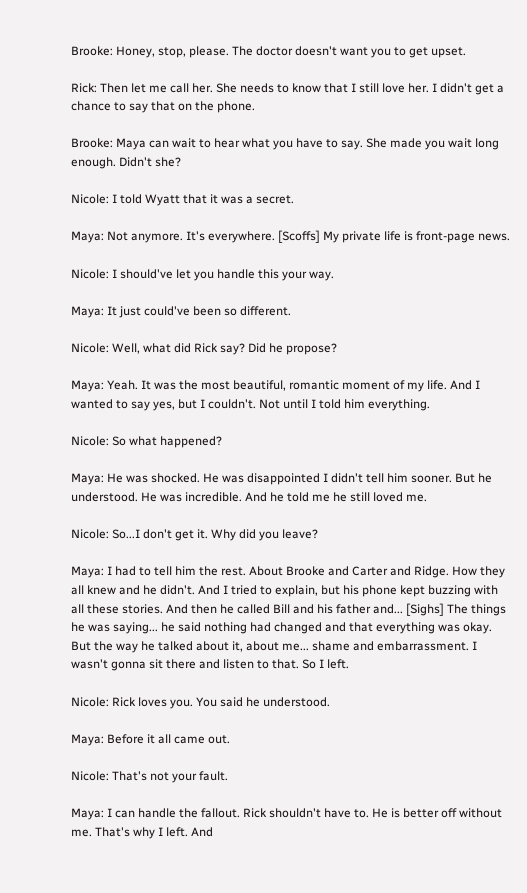Brooke: Honey, stop, please. The doctor doesn't want you to get upset.

Rick: Then let me call her. She needs to know that I still love her. I didn't get a chance to say that on the phone.

Brooke: Maya can wait to hear what you have to say. She made you wait long enough. Didn't she?

Nicole: I told Wyatt that it was a secret.

Maya: Not anymore. It's everywhere. [Scoffs] My private life is front-page news.

Nicole: I should've let you handle this your way.

Maya: It just could've been so different.

Nicole: Well, what did Rick say? Did he propose?

Maya: Yeah. It was the most beautiful, romantic moment of my life. And I wanted to say yes, but I couldn't. Not until I told him everything.

Nicole: So what happened?

Maya: He was shocked. He was disappointed I didn't tell him sooner. But he understood. He was incredible. And he told me he still loved me.

Nicole: So...I don't get it. Why did you leave?

Maya: I had to tell him the rest. About Brooke and Carter and Ridge. How they all knew and he didn't. And I tried to explain, but his phone kept buzzing with all these stories. And then he called Bill and his father and... [Sighs] The things he was saying... he said nothing had changed and that everything was okay. But the way he talked about it, about me... shame and embarrassment. I wasn't gonna sit there and listen to that. So I left.

Nicole: Rick loves you. You said he understood.

Maya: Before it all came out.

Nicole: That's not your fault.

Maya: I can handle the fallout. Rick shouldn't have to. He is better off without me. That's why I left. And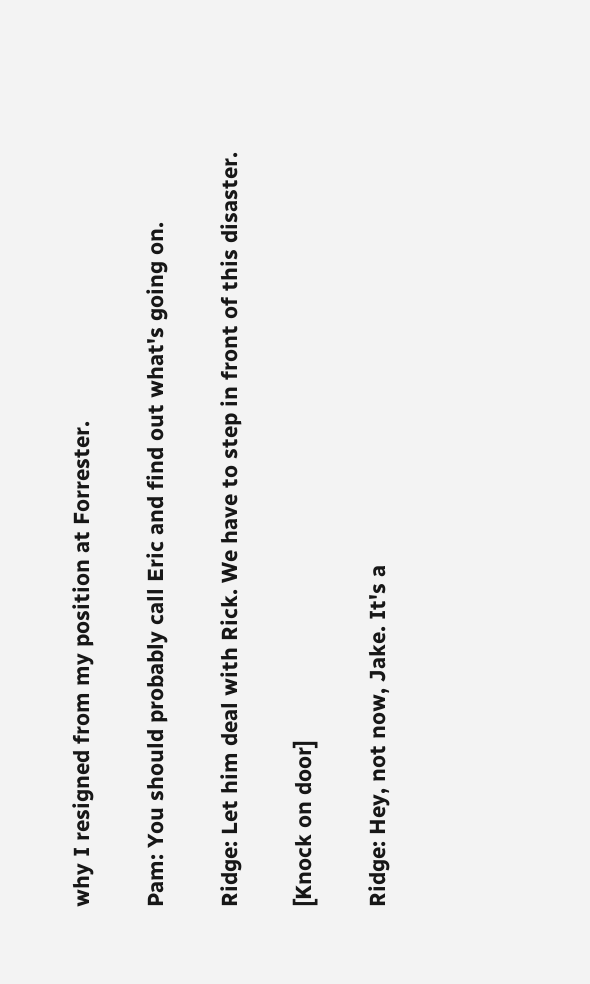why I resigned from my position at Forrester.

Pam: You should probably call Eric and find out what's going on.

Ridge: Let him deal with Rick. We have to step in front of this disaster.

[Knock on door]

Ridge: Hey, not now, Jake. It's a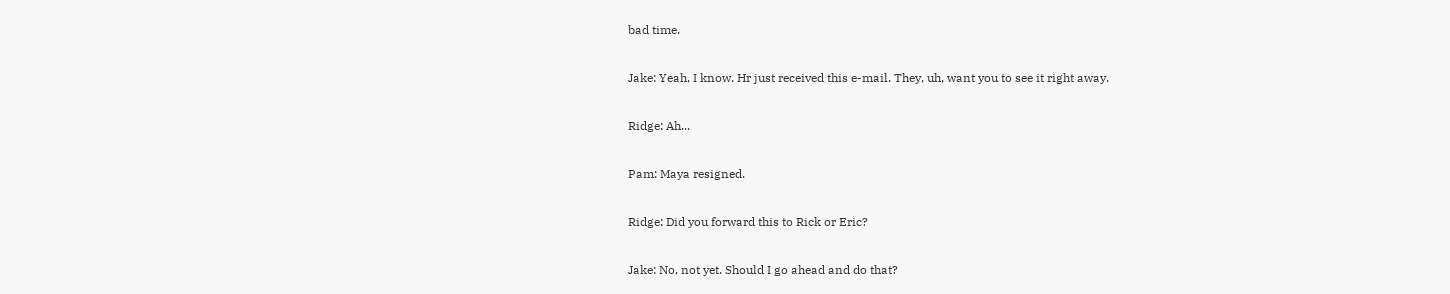bad time.

Jake: Yeah, I know. Hr just received this e-mail. They, uh, want you to see it right away.

Ridge: Ah...

Pam: Maya resigned.

Ridge: Did you forward this to Rick or Eric?

Jake: No, not yet. Should I go ahead and do that?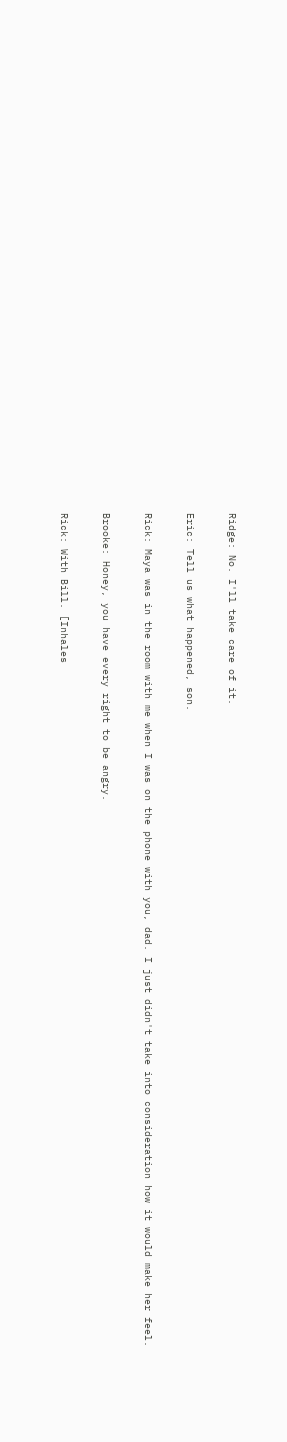Ridge: No. I'll take care of it.

Eric: Tell us what happened, son.

Rick: Maya was in the room with me when I was on the phone with you, dad. I just didn't take into consideration how it would make her feel.

Brooke: Honey, you have every right to be angry.

Rick: With Bill. [Inhales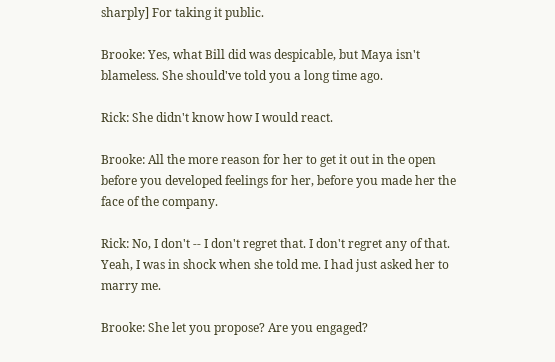sharply] For taking it public.

Brooke: Yes, what Bill did was despicable, but Maya isn't blameless. She should've told you a long time ago.

Rick: She didn't know how I would react.

Brooke: All the more reason for her to get it out in the open before you developed feelings for her, before you made her the face of the company.

Rick: No, I don't -- I don't regret that. I don't regret any of that. Yeah, I was in shock when she told me. I had just asked her to marry me.

Brooke: She let you propose? Are you engaged?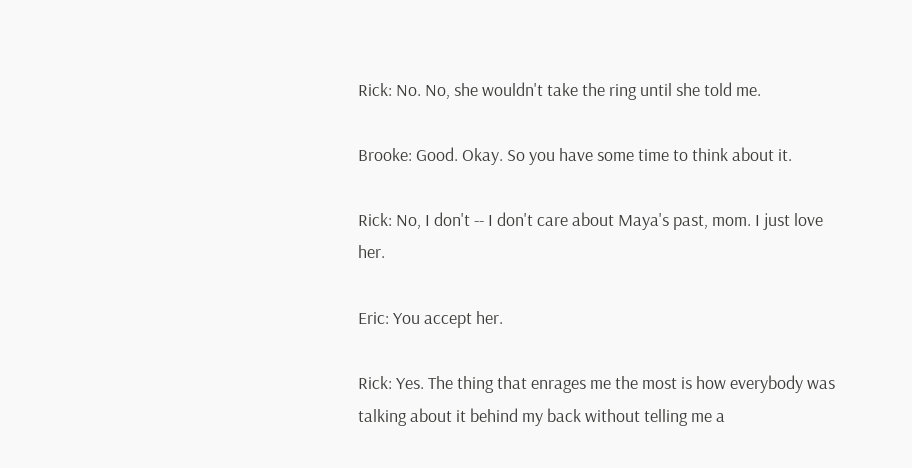Rick: No. No, she wouldn't take the ring until she told me.

Brooke: Good. Okay. So you have some time to think about it.

Rick: No, I don't -- I don't care about Maya's past, mom. I just love her.

Eric: You accept her.

Rick: Yes. The thing that enrages me the most is how everybody was talking about it behind my back without telling me a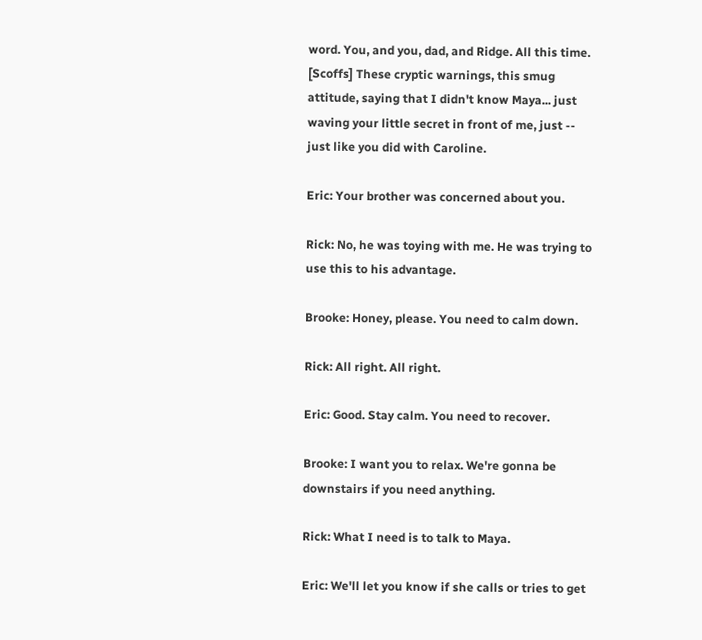word. You, and you, dad, and Ridge. All this time. [Scoffs] These cryptic warnings, this smug attitude, saying that I didn't know Maya... just waving your little secret in front of me, just -- just like you did with Caroline.

Eric: Your brother was concerned about you.

Rick: No, he was toying with me. He was trying to use this to his advantage.

Brooke: Honey, please. You need to calm down.

Rick: All right. All right.

Eric: Good. Stay calm. You need to recover.

Brooke: I want you to relax. We're gonna be downstairs if you need anything.

Rick: What I need is to talk to Maya.

Eric: We'll let you know if she calls or tries to get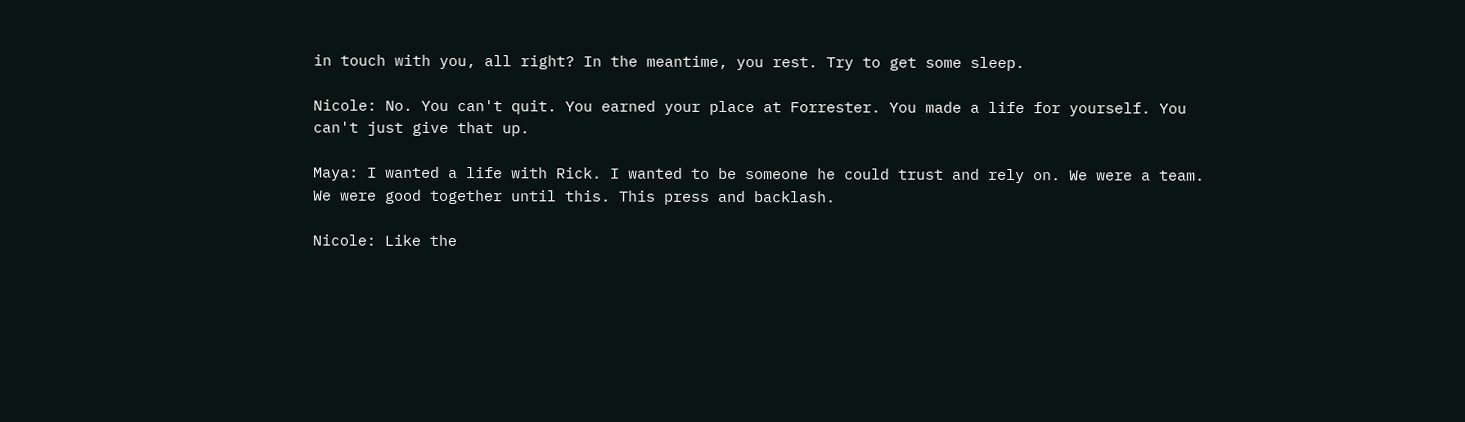in touch with you, all right? In the meantime, you rest. Try to get some sleep.

Nicole: No. You can't quit. You earned your place at Forrester. You made a life for yourself. You can't just give that up.

Maya: I wanted a life with Rick. I wanted to be someone he could trust and rely on. We were a team. We were good together until this. This press and backlash.

Nicole: Like the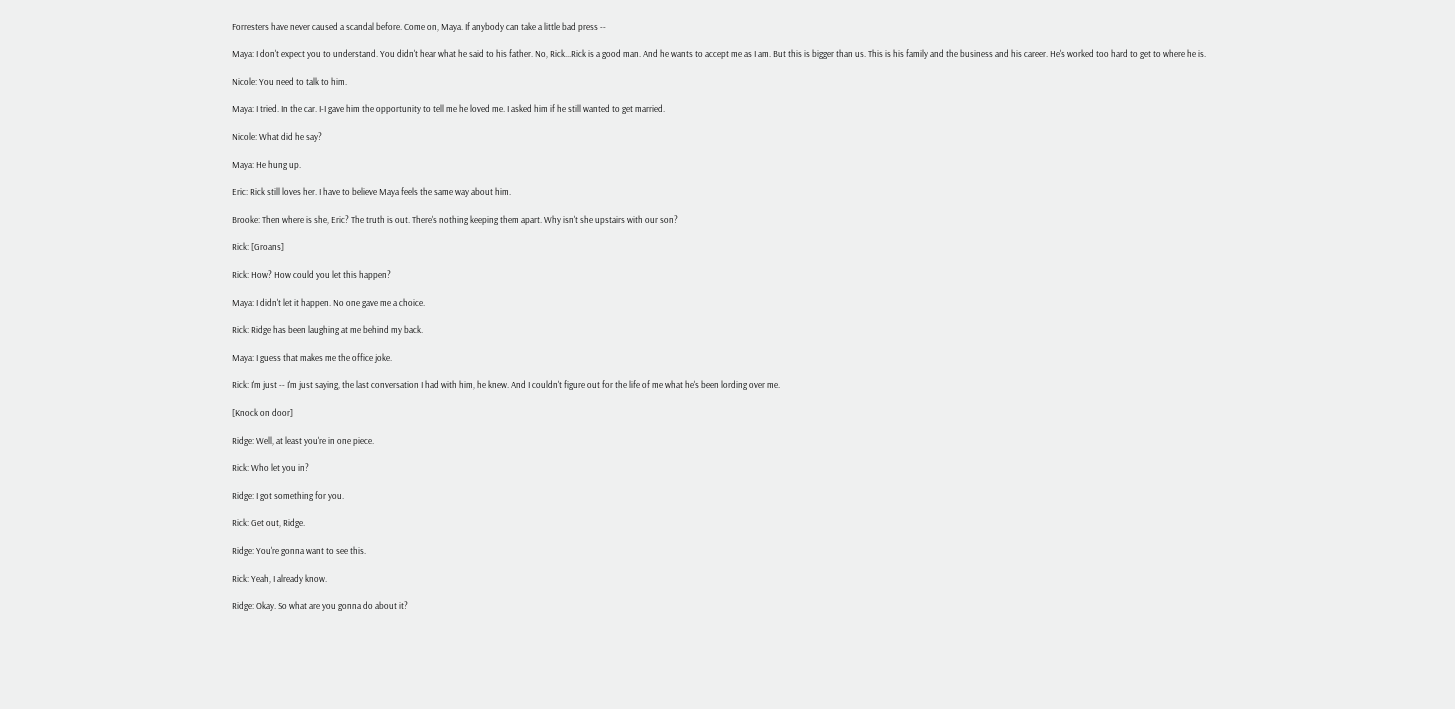Forresters have never caused a scandal before. Come on, Maya. If anybody can take a little bad press --

Maya: I don't expect you to understand. You didn't hear what he said to his father. No, Rick...Rick is a good man. And he wants to accept me as I am. But this is bigger than us. This is his family and the business and his career. He's worked too hard to get to where he is.

Nicole: You need to talk to him.

Maya: I tried. In the car. I-I gave him the opportunity to tell me he loved me. I asked him if he still wanted to get married.

Nicole: What did he say?

Maya: He hung up.

Eric: Rick still loves her. I have to believe Maya feels the same way about him.

Brooke: Then where is she, Eric? The truth is out. There's nothing keeping them apart. Why isn't she upstairs with our son?

Rick: [Groans]

Rick: How? How could you let this happen?

Maya: I didn't let it happen. No one gave me a choice.

Rick: Ridge has been laughing at me behind my back.

Maya: I guess that makes me the office joke.

Rick: I'm just -- I'm just saying, the last conversation I had with him, he knew. And I couldn't figure out for the life of me what he's been lording over me.

[Knock on door]

Ridge: Well, at least you're in one piece.

Rick: Who let you in?

Ridge: I got something for you.

Rick: Get out, Ridge.

Ridge: You're gonna want to see this.

Rick: Yeah, I already know.

Ridge: Okay. So what are you gonna do about it?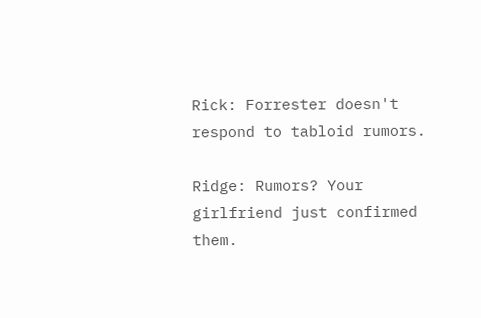Rick: Forrester doesn't respond to tabloid rumors.

Ridge: Rumors? Your girlfriend just confirmed them.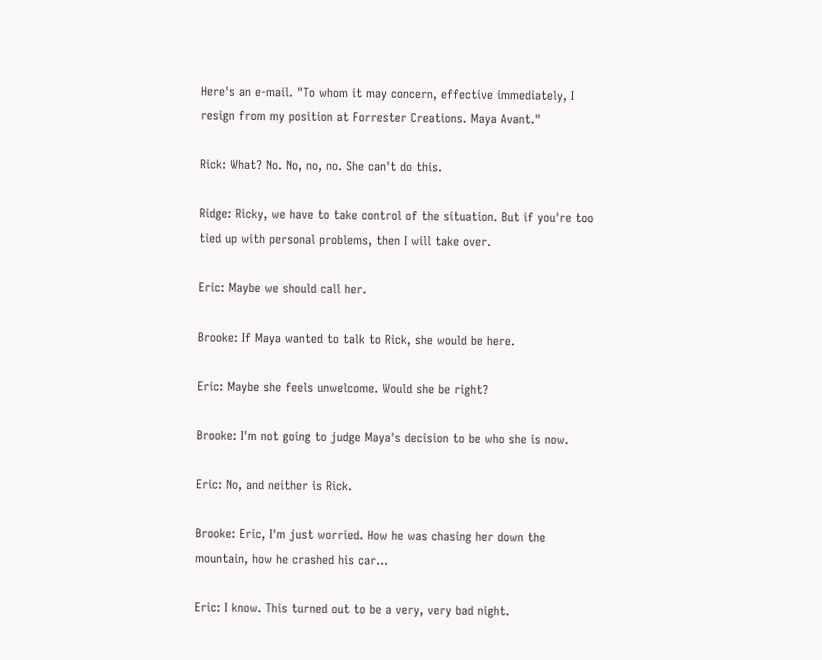Here's an e-mail. "To whom it may concern, effective immediately, I resign from my position at Forrester Creations. Maya Avant."

Rick: What? No. No, no, no. She can't do this.

Ridge: Ricky, we have to take control of the situation. But if you're too tied up with personal problems, then I will take over.

Eric: Maybe we should call her.

Brooke: If Maya wanted to talk to Rick, she would be here.

Eric: Maybe she feels unwelcome. Would she be right?

Brooke: I'm not going to judge Maya's decision to be who she is now.

Eric: No, and neither is Rick.

Brooke: Eric, I'm just worried. How he was chasing her down the mountain, how he crashed his car...

Eric: I know. This turned out to be a very, very bad night.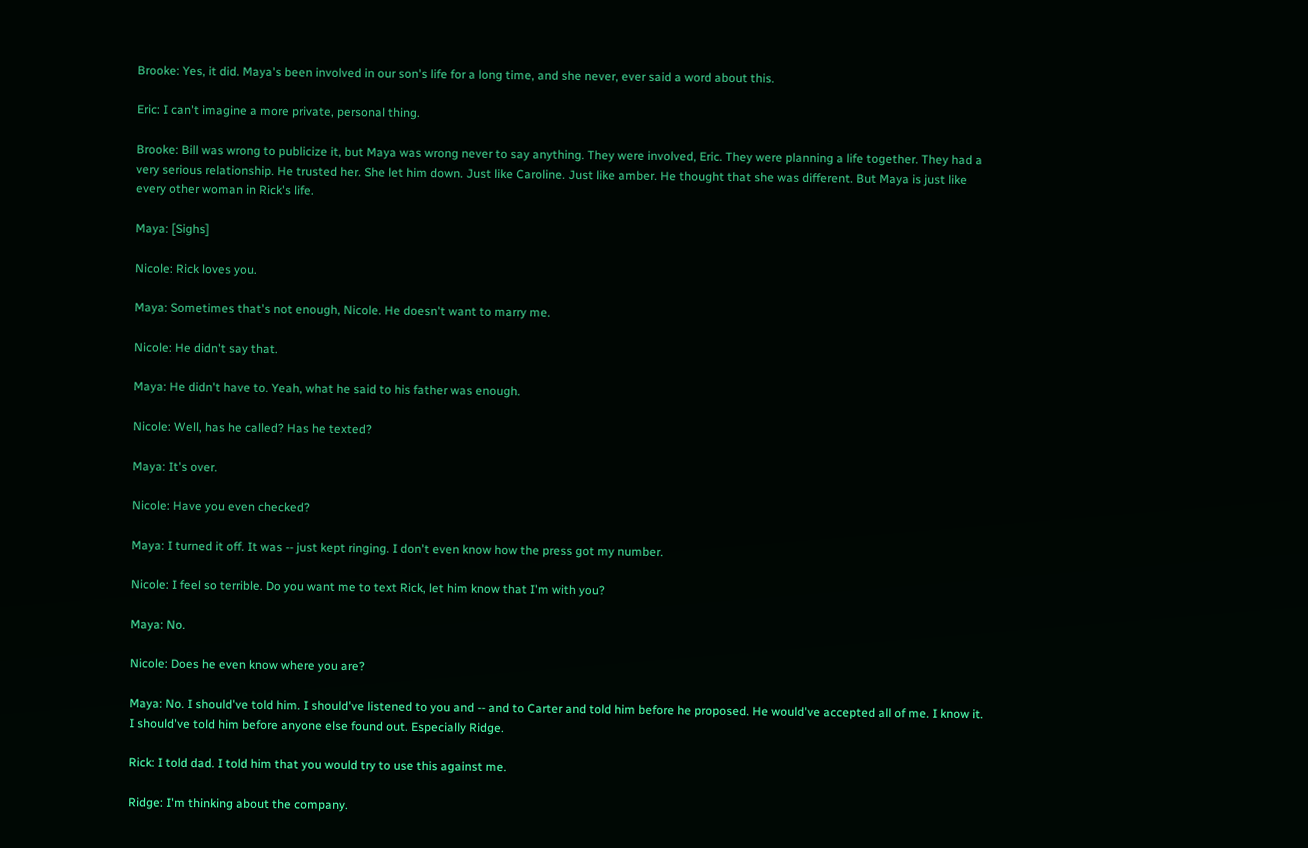Brooke: Yes, it did. Maya's been involved in our son's life for a long time, and she never, ever said a word about this.

Eric: I can't imagine a more private, personal thing.

Brooke: Bill was wrong to publicize it, but Maya was wrong never to say anything. They were involved, Eric. They were planning a life together. They had a very serious relationship. He trusted her. She let him down. Just like Caroline. Just like amber. He thought that she was different. But Maya is just like every other woman in Rick's life.

Maya: [Sighs]

Nicole: Rick loves you.

Maya: Sometimes that's not enough, Nicole. He doesn't want to marry me.

Nicole: He didn't say that.

Maya: He didn't have to. Yeah, what he said to his father was enough.

Nicole: Well, has he called? Has he texted?

Maya: It's over.

Nicole: Have you even checked?

Maya: I turned it off. It was -- just kept ringing. I don't even know how the press got my number.

Nicole: I feel so terrible. Do you want me to text Rick, let him know that I'm with you?

Maya: No.

Nicole: Does he even know where you are?

Maya: No. I should've told him. I should've listened to you and -- and to Carter and told him before he proposed. He would've accepted all of me. I know it. I should've told him before anyone else found out. Especially Ridge.

Rick: I told dad. I told him that you would try to use this against me.

Ridge: I'm thinking about the company.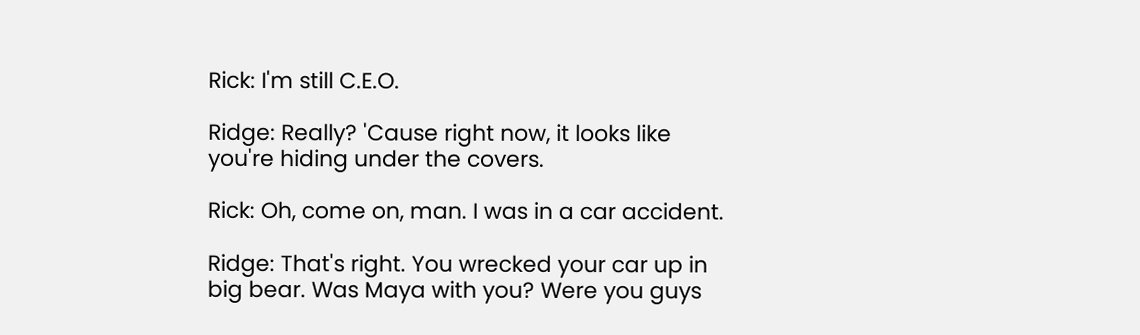Rick: I'm still C.E.O.

Ridge: Really? 'Cause right now, it looks like you're hiding under the covers.

Rick: Oh, come on, man. I was in a car accident.

Ridge: That's right. You wrecked your car up in big bear. Was Maya with you? Were you guys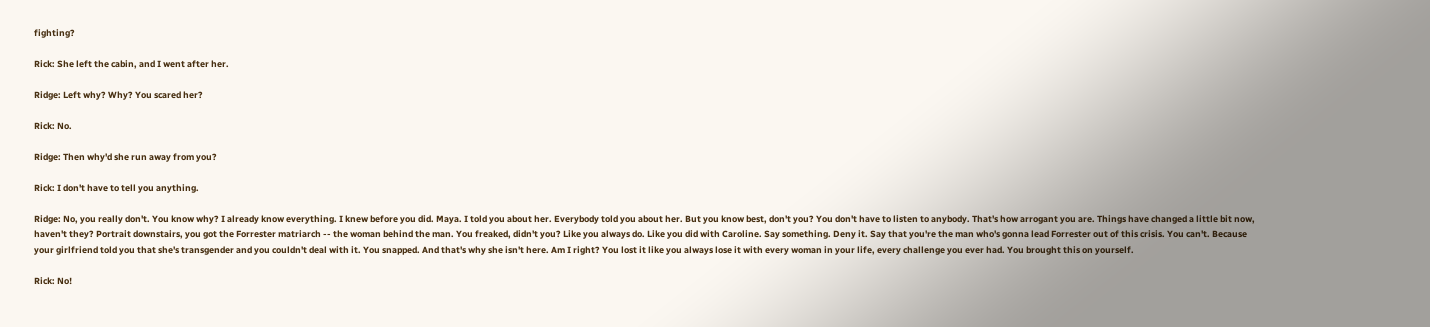fighting?

Rick: She left the cabin, and I went after her.

Ridge: Left why? Why? You scared her?

Rick: No.

Ridge: Then why'd she run away from you?

Rick: I don't have to tell you anything.

Ridge: No, you really don't. You know why? I already know everything. I knew before you did. Maya. I told you about her. Everybody told you about her. But you know best, don't you? You don't have to listen to anybody. That's how arrogant you are. Things have changed a little bit now, haven't they? Portrait downstairs, you got the Forrester matriarch -- the woman behind the man. You freaked, didn't you? Like you always do. Like you did with Caroline. Say something. Deny it. Say that you're the man who's gonna lead Forrester out of this crisis. You can't. Because your girlfriend told you that she's transgender and you couldn't deal with it. You snapped. And that's why she isn't here. Am I right? You lost it like you always lose it with every woman in your life, every challenge you ever had. You brought this on yourself.

Rick: No!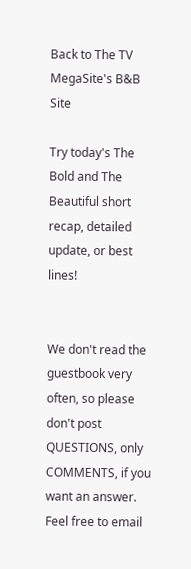Back to The TV MegaSite's B&B Site

Try today's The Bold and The Beautiful short recap, detailed update, or best lines!


We don't read the guestbook very often, so please don't post QUESTIONS, only COMMENTS, if you want an answer. Feel free to email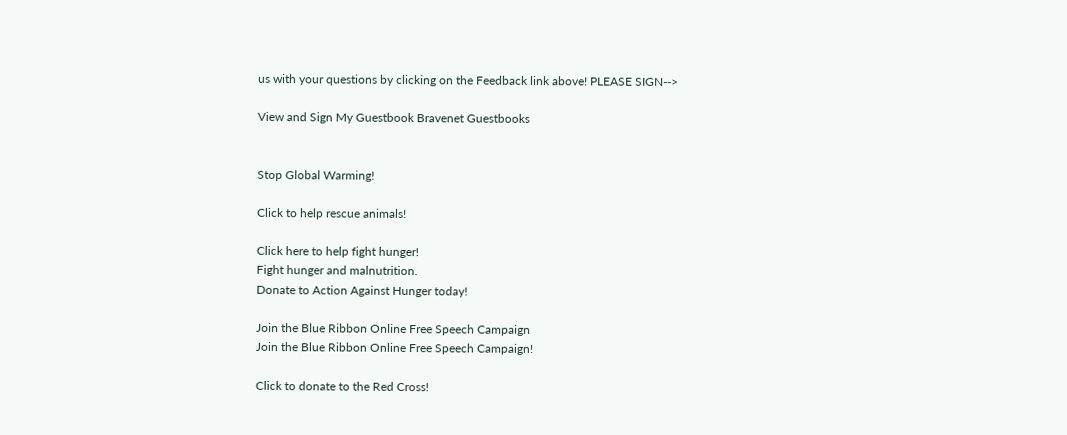us with your questions by clicking on the Feedback link above! PLEASE SIGN-->

View and Sign My Guestbook Bravenet Guestbooks


Stop Global Warming!

Click to help rescue animals!

Click here to help fight hunger!
Fight hunger and malnutrition.
Donate to Action Against Hunger today!

Join the Blue Ribbon Online Free Speech Campaign
Join the Blue Ribbon Online Free Speech Campaign!

Click to donate to the Red Cross!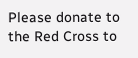Please donate to the Red Cross to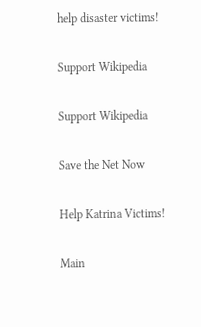help disaster victims!

Support Wikipedia

Support Wikipedia

Save the Net Now

Help Katrina Victims!

Main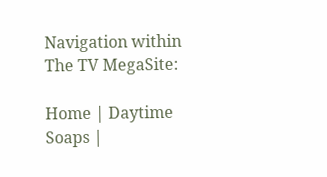Navigation within The TV MegaSite:

Home | Daytime Soaps |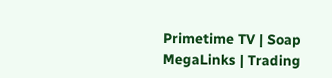Primetime TV | Soap MegaLinks | Trading